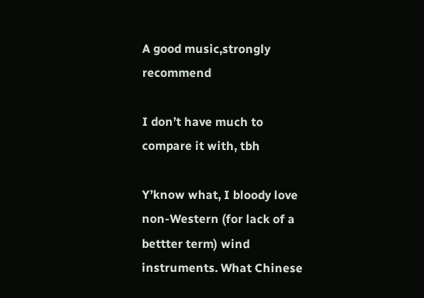A good music,strongly recommend

I don’t have much to compare it with, tbh

Y’know what, I bloody love non-Western (for lack of a bettter term) wind instruments. What Chinese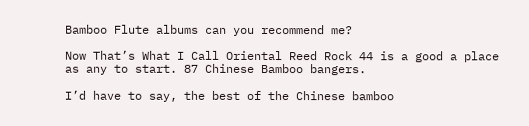Bamboo Flute albums can you recommend me?

Now That’s What I Call Oriental Reed Rock 44 is a good a place as any to start. 87 Chinese Bamboo bangers.

I’d have to say, the best of the Chinese bamboo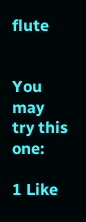flute


You may try this one:

1 Like